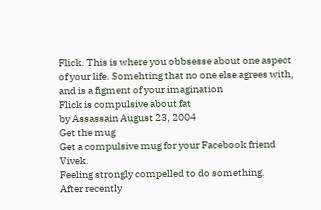Flick. This is where you obbsesse about one aspect of your life. Somehting that no one else agrees with, and is a figment of your imagination
Flick is compulsive about fat
by Assassain August 23, 2004
Get the mug
Get a compulsive mug for your Facebook friend Vivek.
Feeling strongly compelled to do something.
After recently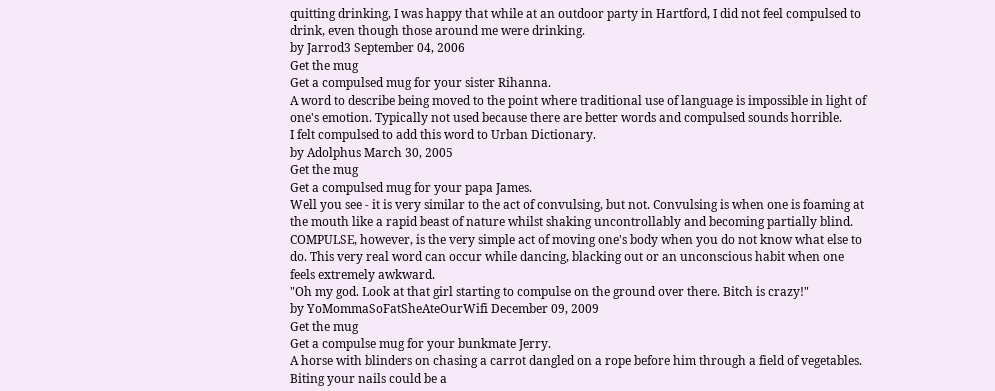quitting drinking, I was happy that while at an outdoor party in Hartford, I did not feel compulsed to drink, even though those around me were drinking.
by Jarrod3 September 04, 2006
Get the mug
Get a compulsed mug for your sister Rihanna.
A word to describe being moved to the point where traditional use of language is impossible in light of one's emotion. Typically not used because there are better words and compulsed sounds horrible.
I felt compulsed to add this word to Urban Dictionary.
by Adolphus March 30, 2005
Get the mug
Get a compulsed mug for your papa James.
Well you see - it is very similar to the act of convulsing, but not. Convulsing is when one is foaming at the mouth like a rapid beast of nature whilst shaking uncontrollably and becoming partially blind. COMPULSE, however, is the very simple act of moving one's body when you do not know what else to do. This very real word can occur while dancing, blacking out or an unconscious habit when one feels extremely awkward.
"Oh my god. Look at that girl starting to compulse on the ground over there. Bitch is crazy!"
by YoMommaSoFatSheAteOurWifi December 09, 2009
Get the mug
Get a compulse mug for your bunkmate Jerry.
A horse with blinders on chasing a carrot dangled on a rope before him through a field of vegetables.
Biting your nails could be a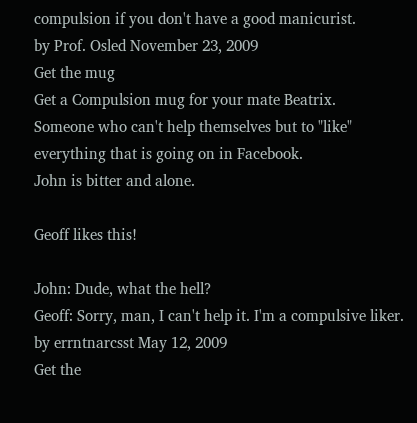compulsion if you don't have a good manicurist.
by Prof. Osled November 23, 2009
Get the mug
Get a Compulsion mug for your mate Beatrix.
Someone who can't help themselves but to "like" everything that is going on in Facebook.
John is bitter and alone.

Geoff likes this!

John: Dude, what the hell?
Geoff: Sorry, man, I can't help it. I'm a compulsive liker.
by errntnarcsst May 12, 2009
Get the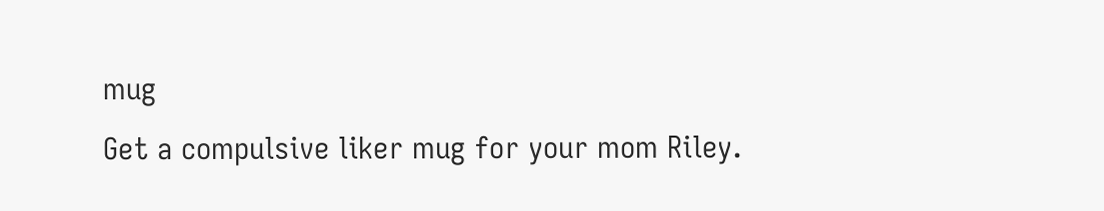mug
Get a compulsive liker mug for your mom Riley.